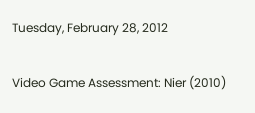Tuesday, February 28, 2012

Video Game Assessment: Nier (2010)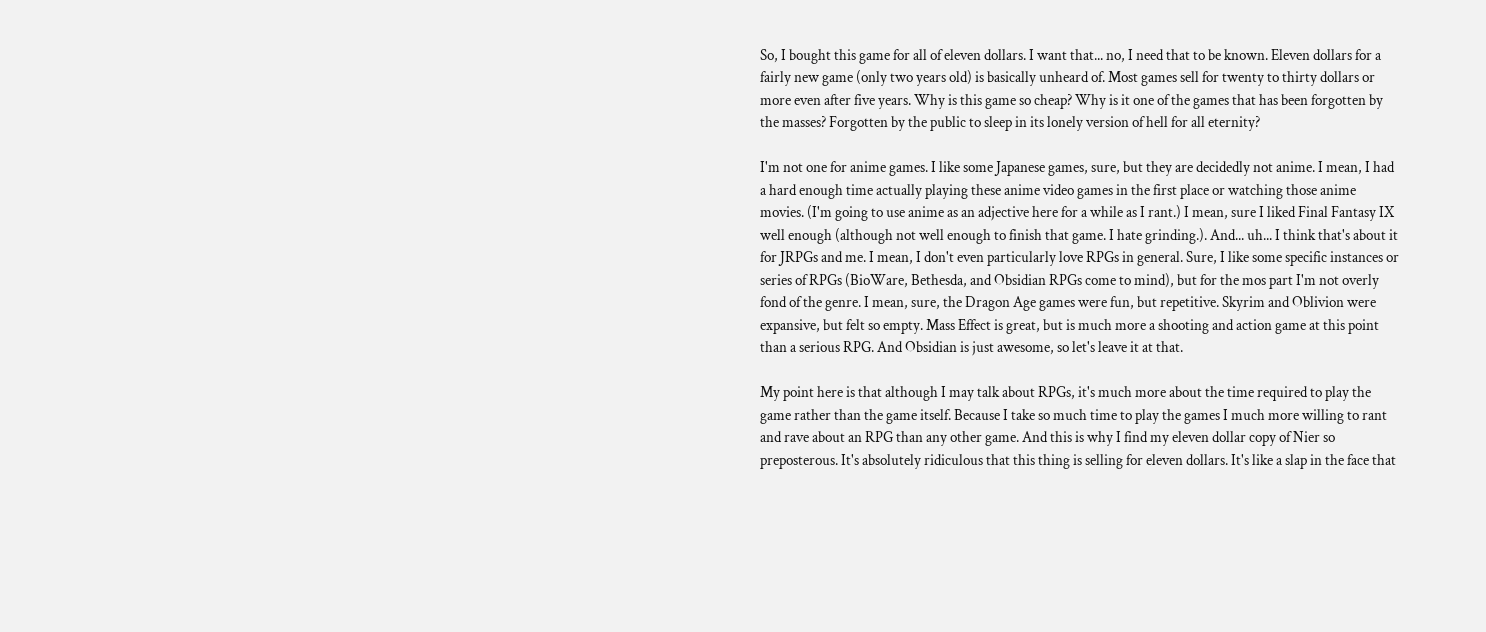So, I bought this game for all of eleven dollars. I want that... no, I need that to be known. Eleven dollars for a fairly new game (only two years old) is basically unheard of. Most games sell for twenty to thirty dollars or more even after five years. Why is this game so cheap? Why is it one of the games that has been forgotten by the masses? Forgotten by the public to sleep in its lonely version of hell for all eternity?

I'm not one for anime games. I like some Japanese games, sure, but they are decidedly not anime. I mean, I had a hard enough time actually playing these anime video games in the first place or watching those anime movies. (I'm going to use anime as an adjective here for a while as I rant.) I mean, sure I liked Final Fantasy IX well enough (although not well enough to finish that game. I hate grinding.). And... uh... I think that's about it for JRPGs and me. I mean, I don't even particularly love RPGs in general. Sure, I like some specific instances or series of RPGs (BioWare, Bethesda, and Obsidian RPGs come to mind), but for the mos part I'm not overly fond of the genre. I mean, sure, the Dragon Age games were fun, but repetitive. Skyrim and Oblivion were expansive, but felt so empty. Mass Effect is great, but is much more a shooting and action game at this point than a serious RPG. And Obsidian is just awesome, so let's leave it at that.

My point here is that although I may talk about RPGs, it's much more about the time required to play the game rather than the game itself. Because I take so much time to play the games I much more willing to rant and rave about an RPG than any other game. And this is why I find my eleven dollar copy of Nier so preposterous. It's absolutely ridiculous that this thing is selling for eleven dollars. It's like a slap in the face that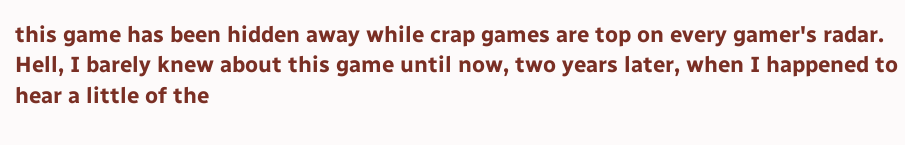this game has been hidden away while crap games are top on every gamer's radar. Hell, I barely knew about this game until now, two years later, when I happened to hear a little of the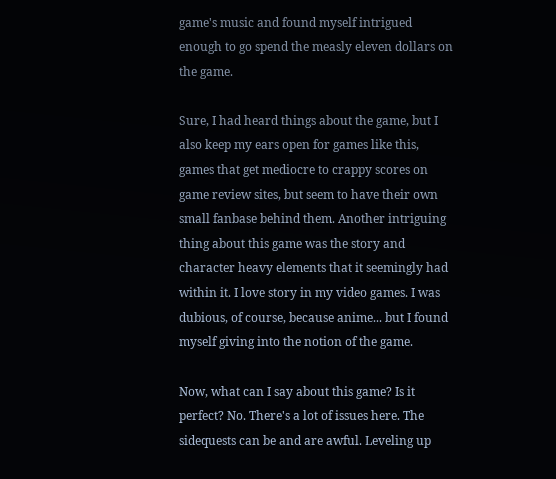game's music and found myself intrigued enough to go spend the measly eleven dollars on the game.

Sure, I had heard things about the game, but I also keep my ears open for games like this, games that get mediocre to crappy scores on game review sites, but seem to have their own small fanbase behind them. Another intriguing thing about this game was the story and character heavy elements that it seemingly had within it. I love story in my video games. I was dubious, of course, because anime... but I found myself giving into the notion of the game.

Now, what can I say about this game? Is it perfect? No. There's a lot of issues here. The sidequests can be and are awful. Leveling up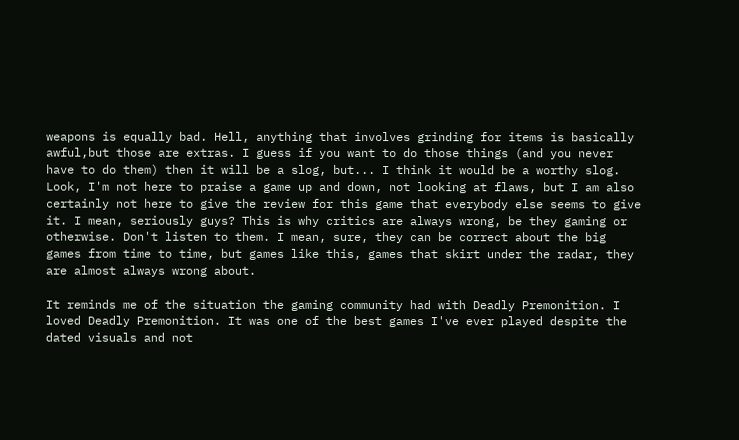weapons is equally bad. Hell, anything that involves grinding for items is basically awful,but those are extras. I guess if you want to do those things (and you never have to do them) then it will be a slog, but... I think it would be a worthy slog. Look, I'm not here to praise a game up and down, not looking at flaws, but I am also certainly not here to give the review for this game that everybody else seems to give it. I mean, seriously guys? This is why critics are always wrong, be they gaming or otherwise. Don't listen to them. I mean, sure, they can be correct about the big games from time to time, but games like this, games that skirt under the radar, they are almost always wrong about.

It reminds me of the situation the gaming community had with Deadly Premonition. I loved Deadly Premonition. It was one of the best games I've ever played despite the dated visuals and not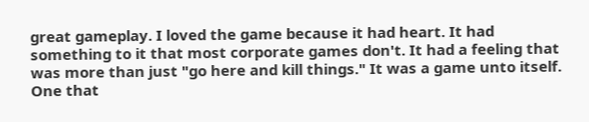great gameplay. I loved the game because it had heart. It had something to it that most corporate games don't. It had a feeling that was more than just "go here and kill things." It was a game unto itself. One that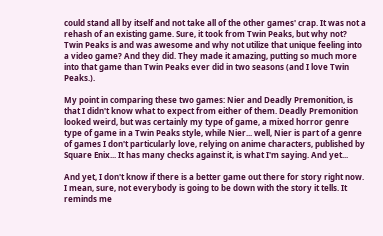could stand all by itself and not take all of the other games' crap. It was not a rehash of an existing game. Sure, it took from Twin Peaks, but why not? Twin Peaks is and was awesome and why not utilize that unique feeling into a video game? And they did. They made it amazing, putting so much more into that game than Twin Peaks ever did in two seasons (and I love Twin Peaks.).

My point in comparing these two games: Nier and Deadly Premonition, is that I didn't know what to expect from either of them. Deadly Premonition looked weird, but was certainly my type of game, a mixed horror genre type of game in a Twin Peaks style, while Nier... well, Nier is part of a genre of games I don't particularly love, relying on anime characters, published by Square Enix... It has many checks against it, is what I'm saying. And yet...

And yet, I don't know if there is a better game out there for story right now. I mean, sure, not everybody is going to be down with the story it tells. It reminds me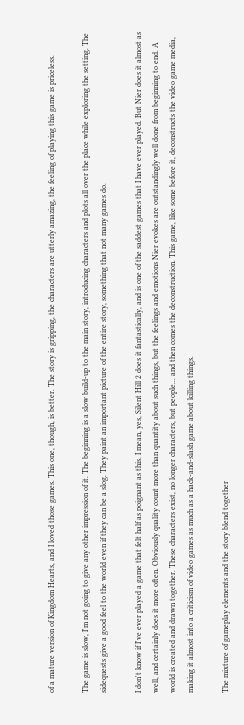of a mature version of Kingdom Hearts, and I loved those games. This one, though, is better. The story is gripping, the characters are utterly amazing, the feeling of playing this game is priceless.

The game is slow, I'm not going to give any other impression of it. The beginning is a slow build-up to the main story, introducing characters and plots all over the place while exploring the setting. The sidequests give a good feel to the world even if they can be a slog. They paint an important picture of the entire story, something that not many games do.

I don't know if I've ever played a game that felt half as poignant as this. I mean, yes, Silent Hill 2 does it fantastically, and is one of the saddest games that I have ever played. But Nier does it almost as well, and certainly does it more often. Obviously quality count more than quantity about such things, but the feelings and emotions Nier evokes are outstandingly well done from beginning to end. A world is created and drawn together. These characters exist, no longer characters, but people... and then comes the deconstruction. This game, like some before it, deconstructs the video game media, making it almost into a criticism of video games as much as a hack-and-slash game about killing things.

The mixture of gameplay elements and the story blend together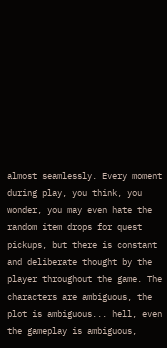almost seamlessly. Every moment during play, you think, you wonder, you may even hate the random item drops for quest pickups, but there is constant and deliberate thought by the player throughout the game. The characters are ambiguous, the plot is ambiguous... hell, even the gameplay is ambiguous,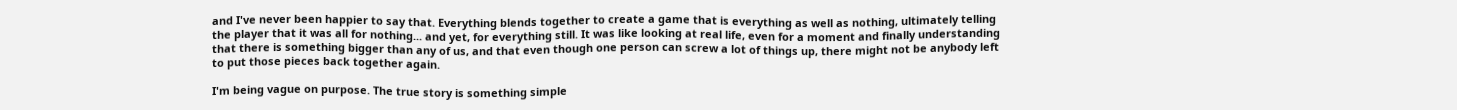and I've never been happier to say that. Everything blends together to create a game that is everything as well as nothing, ultimately telling the player that it was all for nothing... and yet, for everything still. It was like looking at real life, even for a moment and finally understanding that there is something bigger than any of us, and that even though one person can screw a lot of things up, there might not be anybody left to put those pieces back together again.

I'm being vague on purpose. The true story is something simple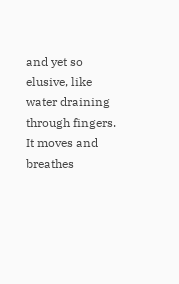and yet so elusive, like water draining through fingers. It moves and breathes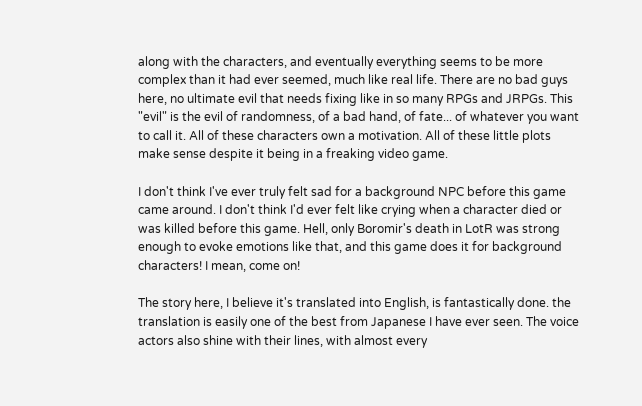along with the characters, and eventually everything seems to be more complex than it had ever seemed, much like real life. There are no bad guys here, no ultimate evil that needs fixing like in so many RPGs and JRPGs. This "evil" is the evil of randomness, of a bad hand, of fate... of whatever you want to call it. All of these characters own a motivation. All of these little plots make sense despite it being in a freaking video game.

I don't think I've ever truly felt sad for a background NPC before this game came around. I don't think I'd ever felt like crying when a character died or was killed before this game. Hell, only Boromir's death in LotR was strong enough to evoke emotions like that, and this game does it for background characters! I mean, come on!

The story here, I believe it's translated into English, is fantastically done. the translation is easily one of the best from Japanese I have ever seen. The voice actors also shine with their lines, with almost every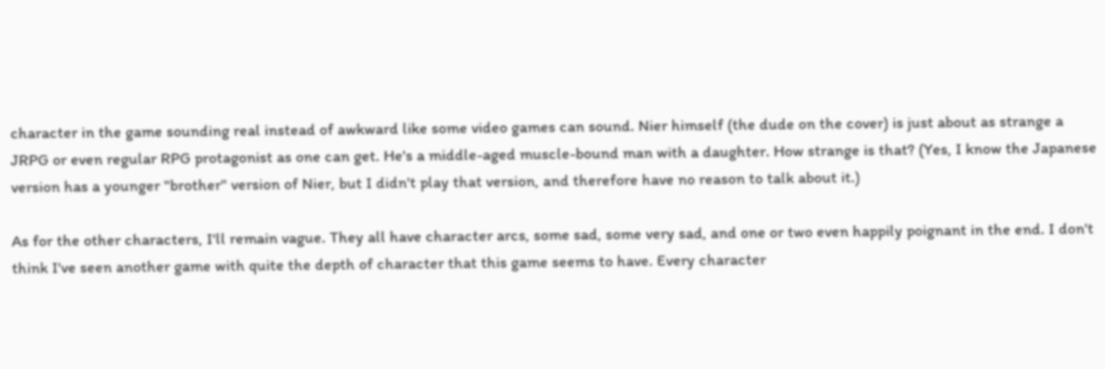character in the game sounding real instead of awkward like some video games can sound. Nier himself (the dude on the cover) is just about as strange a JRPG or even regular RPG protagonist as one can get. He's a middle-aged muscle-bound man with a daughter. How strange is that? (Yes, I know the Japanese version has a younger "brother" version of Nier, but I didn't play that version, and therefore have no reason to talk about it.)

As for the other characters, I'll remain vague. They all have character arcs, some sad, some very sad, and one or two even happily poignant in the end. I don't think I've seen another game with quite the depth of character that this game seems to have. Every character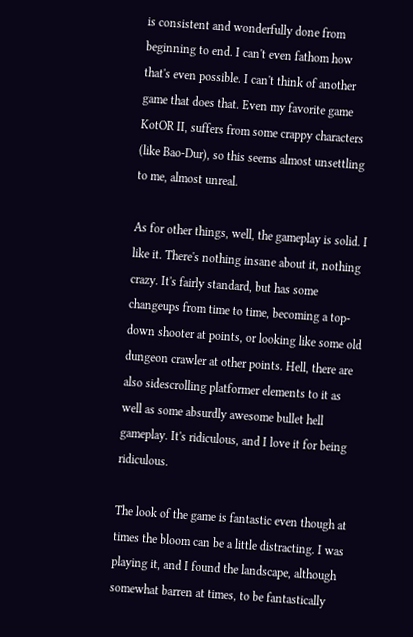is consistent and wonderfully done from beginning to end. I can't even fathom how that's even possible. I can't think of another game that does that. Even my favorite game KotOR II, suffers from some crappy characters (like Bao-Dur), so this seems almost unsettling to me, almost unreal.

As for other things, well, the gameplay is solid. I like it. There's nothing insane about it, nothing crazy. It's fairly standard, but has some changeups from time to time, becoming a top-down shooter at points, or looking like some old dungeon crawler at other points. Hell, there are also sidescrolling platformer elements to it as well as some absurdly awesome bullet hell gameplay. It's ridiculous, and I love it for being ridiculous.

The look of the game is fantastic even though at times the bloom can be a little distracting. I was playing it, and I found the landscape, although somewhat barren at times, to be fantastically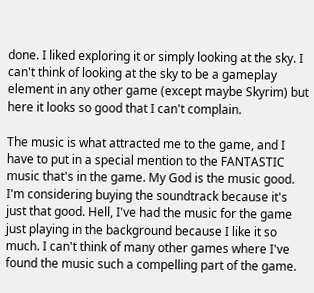done. I liked exploring it or simply looking at the sky. I can't think of looking at the sky to be a gameplay element in any other game (except maybe Skyrim) but here it looks so good that I can't complain.

The music is what attracted me to the game, and I have to put in a special mention to the FANTASTIC music that's in the game. My God is the music good. I'm considering buying the soundtrack because it's just that good. Hell, I've had the music for the game just playing in the background because I like it so much. I can't think of many other games where I've found the music such a compelling part of the game.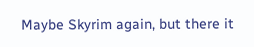Maybe Skyrim again, but there it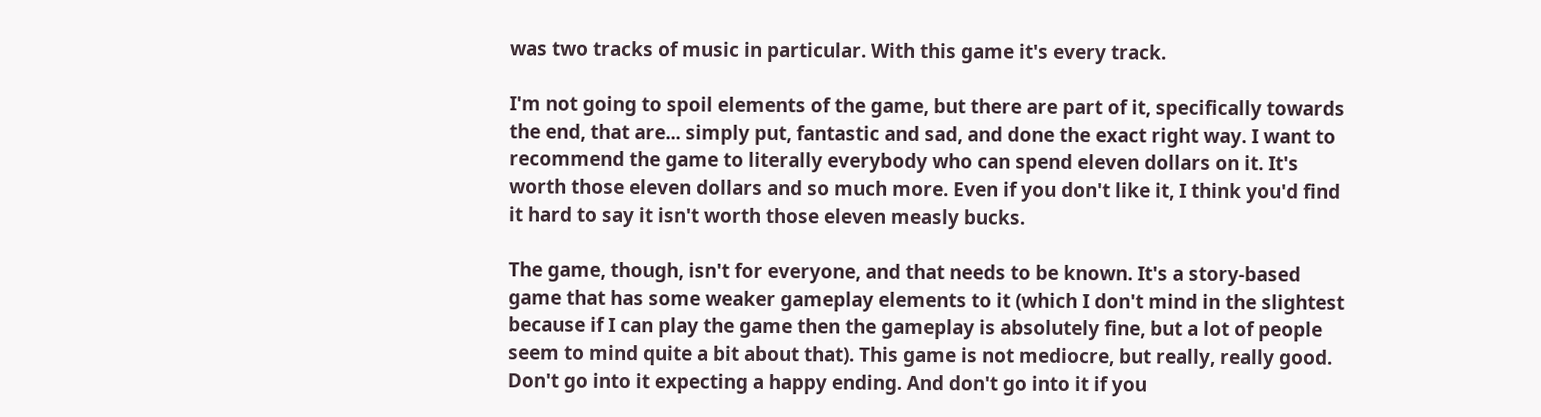was two tracks of music in particular. With this game it's every track.

I'm not going to spoil elements of the game, but there are part of it, specifically towards the end, that are... simply put, fantastic and sad, and done the exact right way. I want to recommend the game to literally everybody who can spend eleven dollars on it. It's worth those eleven dollars and so much more. Even if you don't like it, I think you'd find it hard to say it isn't worth those eleven measly bucks.

The game, though, isn't for everyone, and that needs to be known. It's a story-based game that has some weaker gameplay elements to it (which I don't mind in the slightest because if I can play the game then the gameplay is absolutely fine, but a lot of people seem to mind quite a bit about that). This game is not mediocre, but really, really good. Don't go into it expecting a happy ending. And don't go into it if you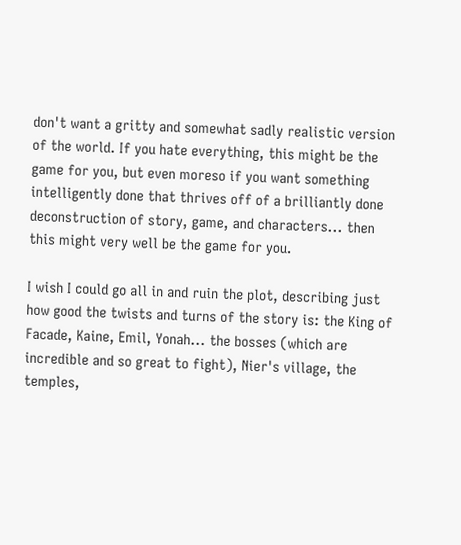don't want a gritty and somewhat sadly realistic version of the world. If you hate everything, this might be the game for you, but even moreso if you want something intelligently done that thrives off of a brilliantly done deconstruction of story, game, and characters... then this might very well be the game for you.

I wish I could go all in and ruin the plot, describing just how good the twists and turns of the story is: the King of Facade, Kaine, Emil, Yonah... the bosses (which are incredible and so great to fight), Nier's village, the temples,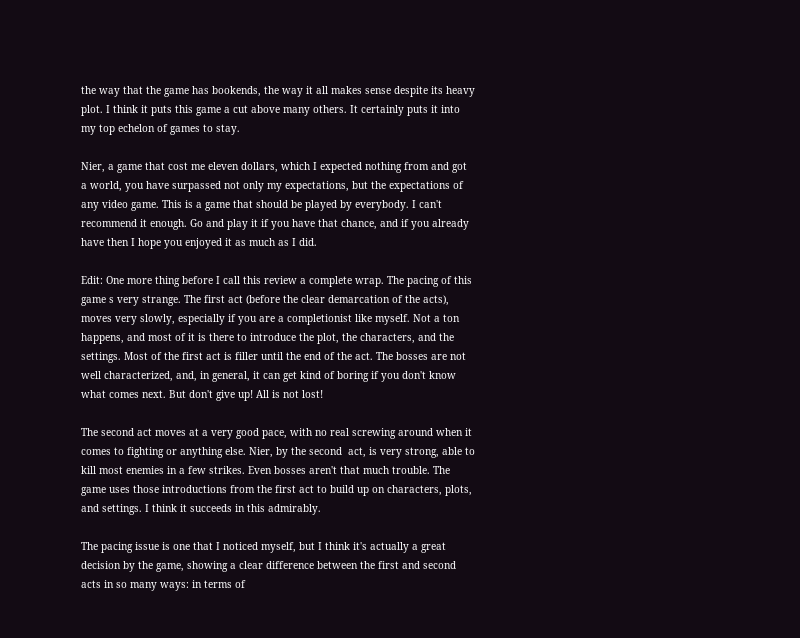the way that the game has bookends, the way it all makes sense despite its heavy plot. I think it puts this game a cut above many others. It certainly puts it into my top echelon of games to stay.

Nier, a game that cost me eleven dollars, which I expected nothing from and got a world, you have surpassed not only my expectations, but the expectations of any video game. This is a game that should be played by everybody. I can't recommend it enough. Go and play it if you have that chance, and if you already have then I hope you enjoyed it as much as I did.

Edit: One more thing before I call this review a complete wrap. The pacing of this game s very strange. The first act (before the clear demarcation of the acts), moves very slowly, especially if you are a completionist like myself. Not a ton happens, and most of it is there to introduce the plot, the characters, and the settings. Most of the first act is filler until the end of the act. The bosses are not well characterized, and, in general, it can get kind of boring if you don't know what comes next. But don't give up! All is not lost!

The second act moves at a very good pace, with no real screwing around when it comes to fighting or anything else. Nier, by the second  act, is very strong, able to kill most enemies in a few strikes. Even bosses aren't that much trouble. The game uses those introductions from the first act to build up on characters, plots, and settings. I think it succeeds in this admirably.

The pacing issue is one that I noticed myself, but I think it's actually a great decision by the game, showing a clear difference between the first and second acts in so many ways: in terms of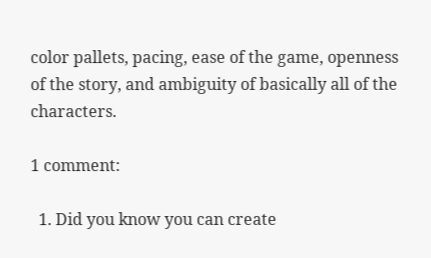color pallets, pacing, ease of the game, openness of the story, and ambiguity of basically all of the characters.

1 comment:

  1. Did you know you can create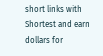short links with Shortest and earn dollars for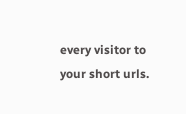every visitor to your short urls.